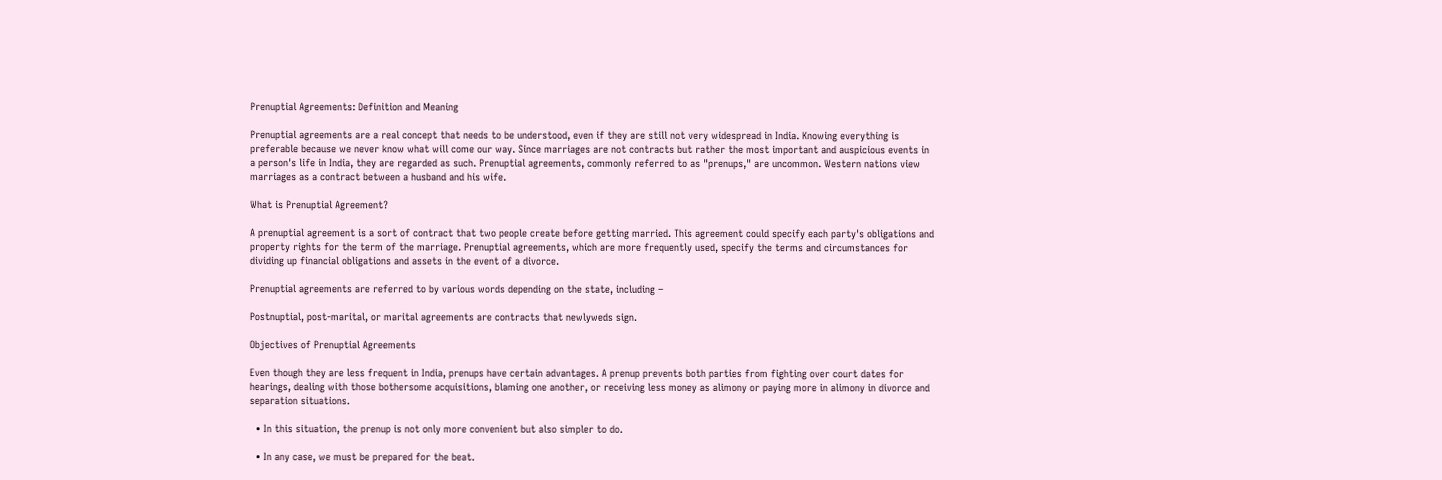Prenuptial Agreements: Definition and Meaning

Prenuptial agreements are a real concept that needs to be understood, even if they are still not very widespread in India. Knowing everything is preferable because we never know what will come our way. Since marriages are not contracts but rather the most important and auspicious events in a person's life in India, they are regarded as such. Prenuptial agreements, commonly referred to as "prenups," are uncommon. Western nations view marriages as a contract between a husband and his wife.

What is Prenuptial Agreement?

A prenuptial agreement is a sort of contract that two people create before getting married. This agreement could specify each party's obligations and property rights for the term of the marriage. Prenuptial agreements, which are more frequently used, specify the terms and circumstances for dividing up financial obligations and assets in the event of a divorce.

Prenuptial agreements are referred to by various words depending on the state, including −

Postnuptial, post-marital, or marital agreements are contracts that newlyweds sign.

Objectives of Prenuptial Agreements

Even though they are less frequent in India, prenups have certain advantages. A prenup prevents both parties from fighting over court dates for hearings, dealing with those bothersome acquisitions, blaming one another, or receiving less money as alimony or paying more in alimony in divorce and separation situations.

  • In this situation, the prenup is not only more convenient but also simpler to do.

  • In any case, we must be prepared for the beat.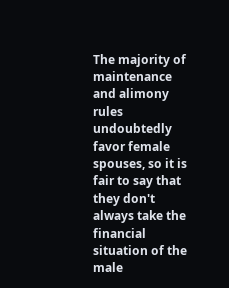The majority of maintenance and alimony rules undoubtedly favor female spouses, so it is fair to say that they don't always take the financial situation of the male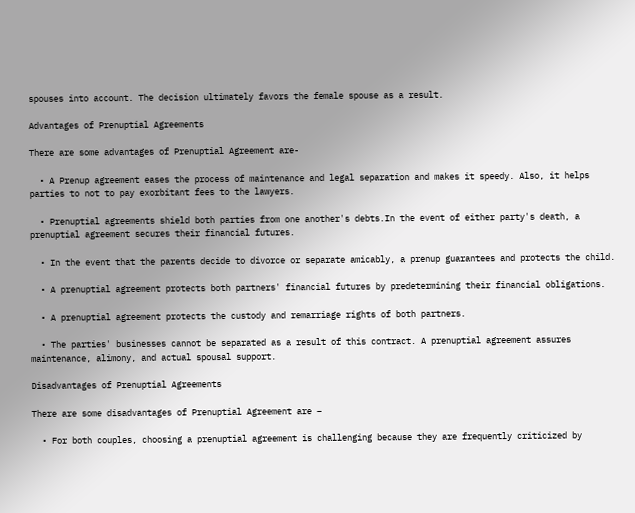spouses into account. The decision ultimately favors the female spouse as a result.

Advantages of Prenuptial Agreements

There are some advantages of Prenuptial Agreement are-

  • A Prenup agreement eases the process of maintenance and legal separation and makes it speedy. Also, it helps parties to not to pay exorbitant fees to the lawyers.

  • Prenuptial agreements shield both parties from one another's debts.In the event of either party's death, a prenuptial agreement secures their financial futures.

  • In the event that the parents decide to divorce or separate amicably, a prenup guarantees and protects the child.

  • A prenuptial agreement protects both partners' financial futures by predetermining their financial obligations.

  • A prenuptial agreement protects the custody and remarriage rights of both partners.

  • The parties' businesses cannot be separated as a result of this contract. A prenuptial agreement assures maintenance, alimony, and actual spousal support.

Disadvantages of Prenuptial Agreements

There are some disadvantages of Prenuptial Agreement are −

  • For both couples, choosing a prenuptial agreement is challenging because they are frequently criticized by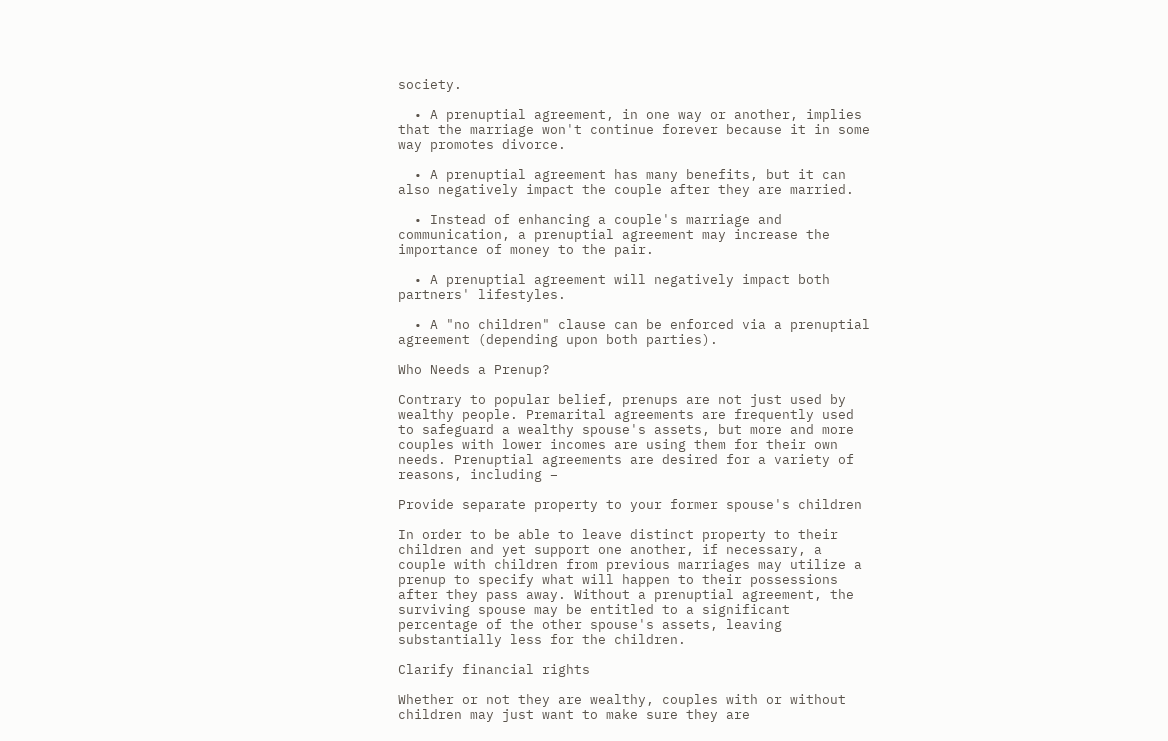society.

  • A prenuptial agreement, in one way or another, implies that the marriage won't continue forever because it in some way promotes divorce.

  • A prenuptial agreement has many benefits, but it can also negatively impact the couple after they are married.

  • Instead of enhancing a couple's marriage and communication, a prenuptial agreement may increase the importance of money to the pair.

  • A prenuptial agreement will negatively impact both partners' lifestyles.

  • A "no children" clause can be enforced via a prenuptial agreement (depending upon both parties).

Who Needs a Prenup?

Contrary to popular belief, prenups are not just used by wealthy people. Premarital agreements are frequently used to safeguard a wealthy spouse's assets, but more and more couples with lower incomes are using them for their own needs. Prenuptial agreements are desired for a variety of reasons, including −

Provide separate property to your former spouse's children

In order to be able to leave distinct property to their children and yet support one another, if necessary, a couple with children from previous marriages may utilize a prenup to specify what will happen to their possessions after they pass away. Without a prenuptial agreement, the surviving spouse may be entitled to a significant percentage of the other spouse's assets, leaving substantially less for the children.

Clarify financial rights

Whether or not they are wealthy, couples with or without children may just want to make sure they are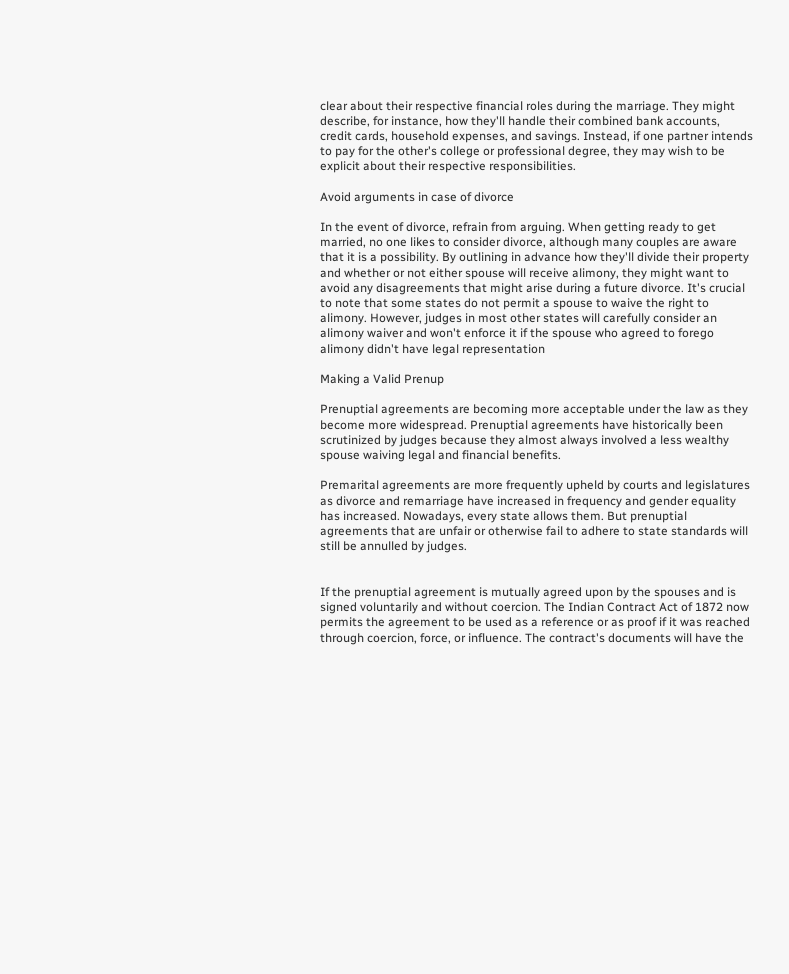clear about their respective financial roles during the marriage. They might describe, for instance, how they'll handle their combined bank accounts, credit cards, household expenses, and savings. Instead, if one partner intends to pay for the other's college or professional degree, they may wish to be explicit about their respective responsibilities.

Avoid arguments in case of divorce

In the event of divorce, refrain from arguing. When getting ready to get married, no one likes to consider divorce, although many couples are aware that it is a possibility. By outlining in advance how they'll divide their property and whether or not either spouse will receive alimony, they might want to avoid any disagreements that might arise during a future divorce. It's crucial to note that some states do not permit a spouse to waive the right to alimony. However, judges in most other states will carefully consider an alimony waiver and won't enforce it if the spouse who agreed to forego alimony didn't have legal representation

Making a Valid Prenup

Prenuptial agreements are becoming more acceptable under the law as they become more widespread. Prenuptial agreements have historically been scrutinized by judges because they almost always involved a less wealthy spouse waiving legal and financial benefits.

Premarital agreements are more frequently upheld by courts and legislatures as divorce and remarriage have increased in frequency and gender equality has increased. Nowadays, every state allows them. But prenuptial agreements that are unfair or otherwise fail to adhere to state standards will still be annulled by judges.


If the prenuptial agreement is mutually agreed upon by the spouses and is signed voluntarily and without coercion. The Indian Contract Act of 1872 now permits the agreement to be used as a reference or as proof if it was reached through coercion, force, or influence. The contract's documents will have the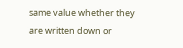same value whether they are written down or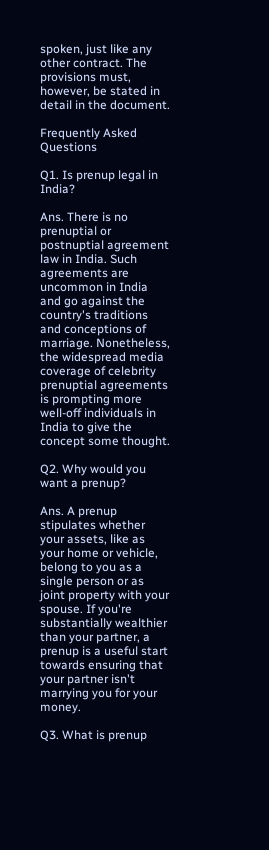spoken, just like any other contract. The provisions must, however, be stated in detail in the document.

Frequently Asked Questions

Q1. Is prenup legal in India?

Ans. There is no prenuptial or postnuptial agreement law in India. Such agreements are uncommon in India and go against the country's traditions and conceptions of marriage. Nonetheless, the widespread media coverage of celebrity prenuptial agreements is prompting more well-off individuals in India to give the concept some thought.

Q2. Why would you want a prenup?

Ans. A prenup stipulates whether your assets, like as your home or vehicle, belong to you as a single person or as joint property with your spouse. If you're substantially wealthier than your partner, a prenup is a useful start towards ensuring that your partner isn't marrying you for your money.

Q3. What is prenup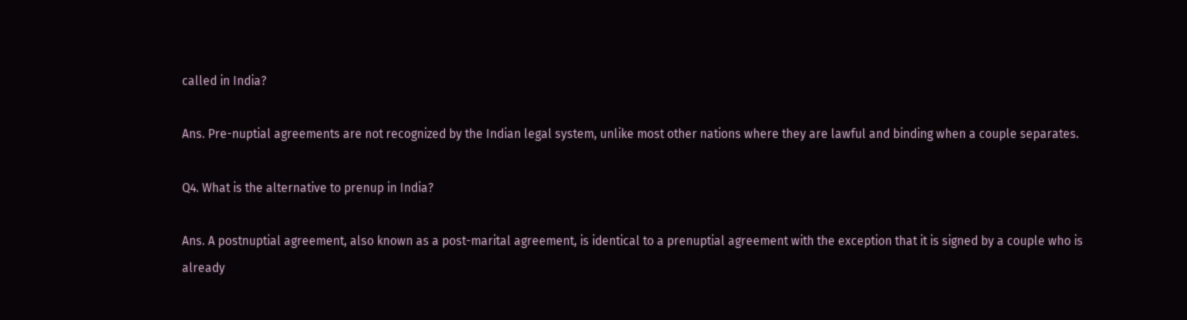called in India?

Ans. Pre-nuptial agreements are not recognized by the Indian legal system, unlike most other nations where they are lawful and binding when a couple separates.

Q4. What is the alternative to prenup in India?

Ans. A postnuptial agreement, also known as a post-marital agreement, is identical to a prenuptial agreement with the exception that it is signed by a couple who is already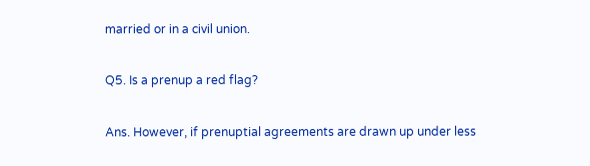married or in a civil union.

Q5. Is a prenup a red flag?

Ans. However, if prenuptial agreements are drawn up under less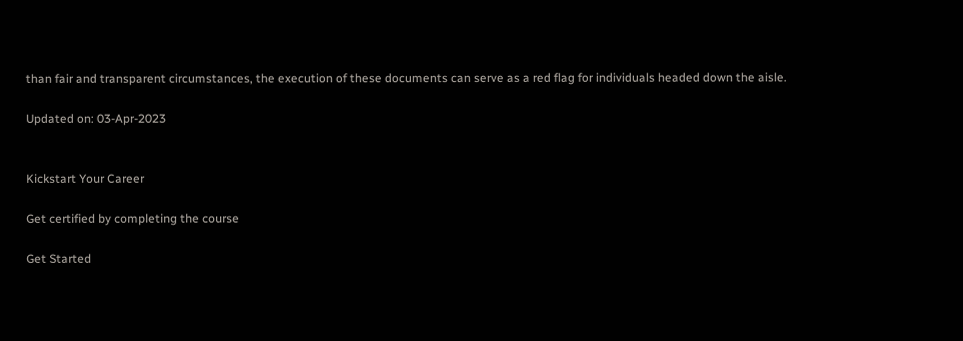than fair and transparent circumstances, the execution of these documents can serve as a red flag for individuals headed down the aisle.

Updated on: 03-Apr-2023


Kickstart Your Career

Get certified by completing the course

Get Started